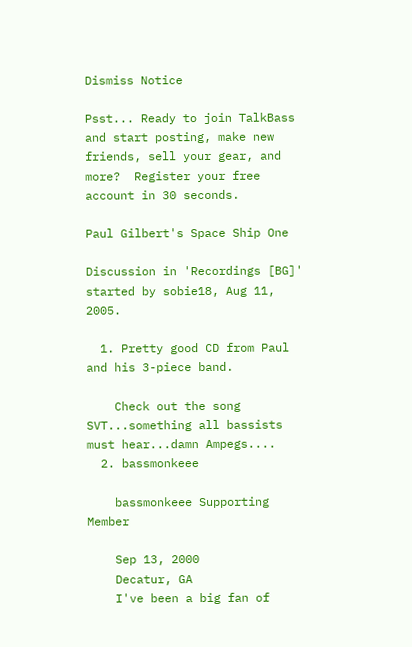Dismiss Notice

Psst... Ready to join TalkBass and start posting, make new friends, sell your gear, and more?  Register your free account in 30 seconds.

Paul Gilbert's Space Ship One

Discussion in 'Recordings [BG]' started by sobie18, Aug 11, 2005.

  1. Pretty good CD from Paul and his 3-piece band.

    Check out the song SVT...something all bassists must hear...damn Ampegs....
  2. bassmonkeee

    bassmonkeee Supporting Member

    Sep 13, 2000
    Decatur, GA
    I've been a big fan of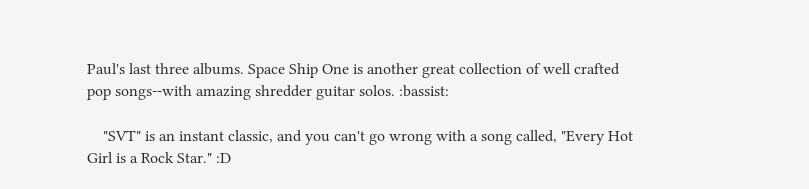Paul's last three albums. Space Ship One is another great collection of well crafted pop songs--with amazing shredder guitar solos. :bassist:

    "SVT" is an instant classic, and you can't go wrong with a song called, "Every Hot Girl is a Rock Star." :D